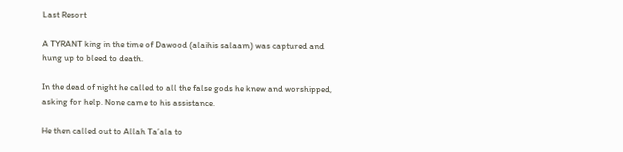Last Resort

A TYRANT king in the time of Dawood (alaihis salaam) was captured and hung up to bleed to death.

In the dead of night he called to all the false gods he knew and worshipped, asking for help. None came to his assistance.

He then called out to Allah Ta’ala to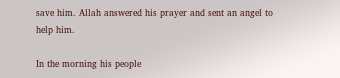save him. Allah answered his prayer and sent an angel to help him.

In the morning his people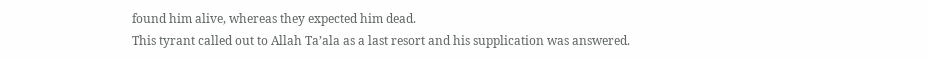found him alive, whereas they expected him dead.
This tyrant called out to Allah Ta’ala as a last resort and his supplication was answered.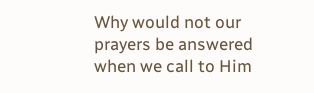Why would not our prayers be answered when we call to Him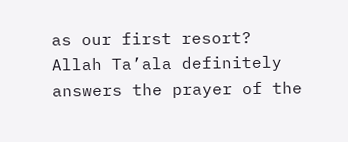as our first resort?
Allah Ta’ala definitely answers the prayer of the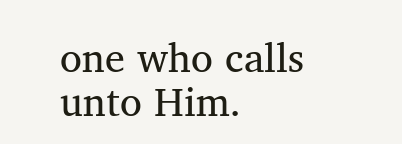one who calls unto Him.